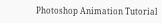Photoshop Animation Tutorial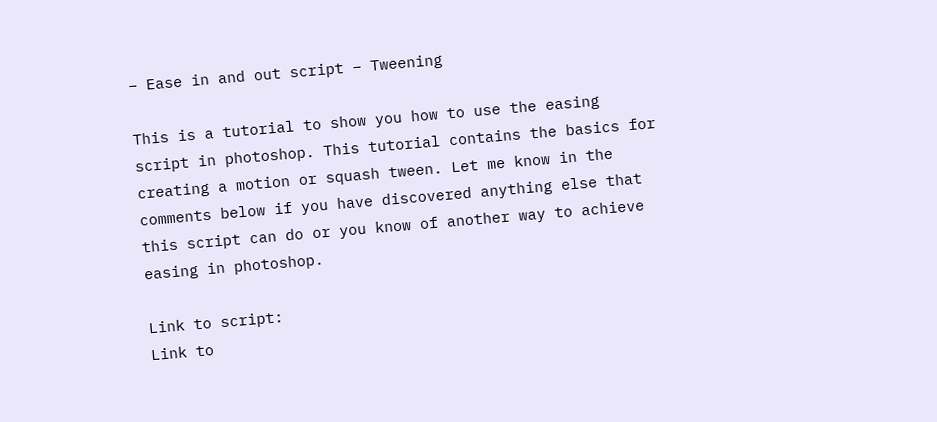– Ease in and out script – Tweening

This is a tutorial to show you how to use the easing script in photoshop. This tutorial contains the basics for creating a motion or squash tween. Let me know in the comments below if you have discovered anything else that this script can do or you know of another way to achieve easing in photoshop.

Link to script:
Link to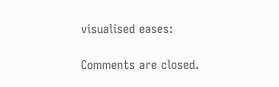visualised eases:

Comments are closed.